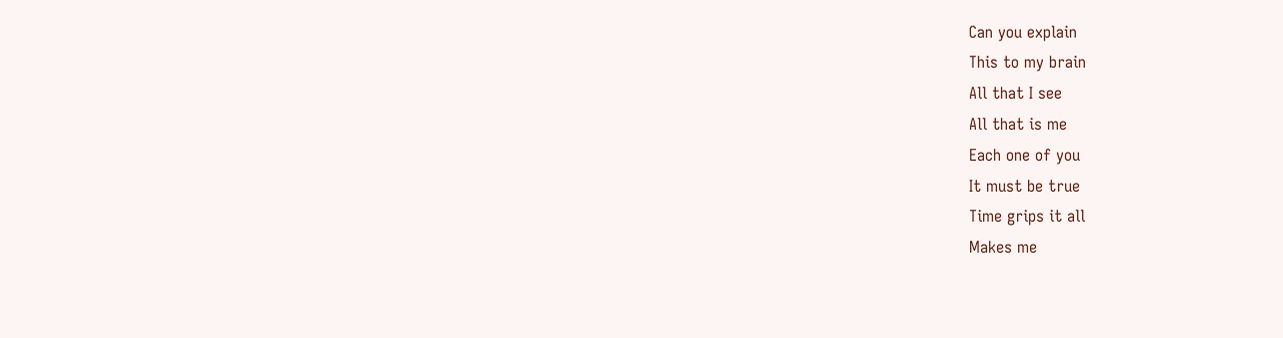Can you explain
This to my brain
All that I see
All that is me
Each one of you
It must be true
Time grips it all
Makes me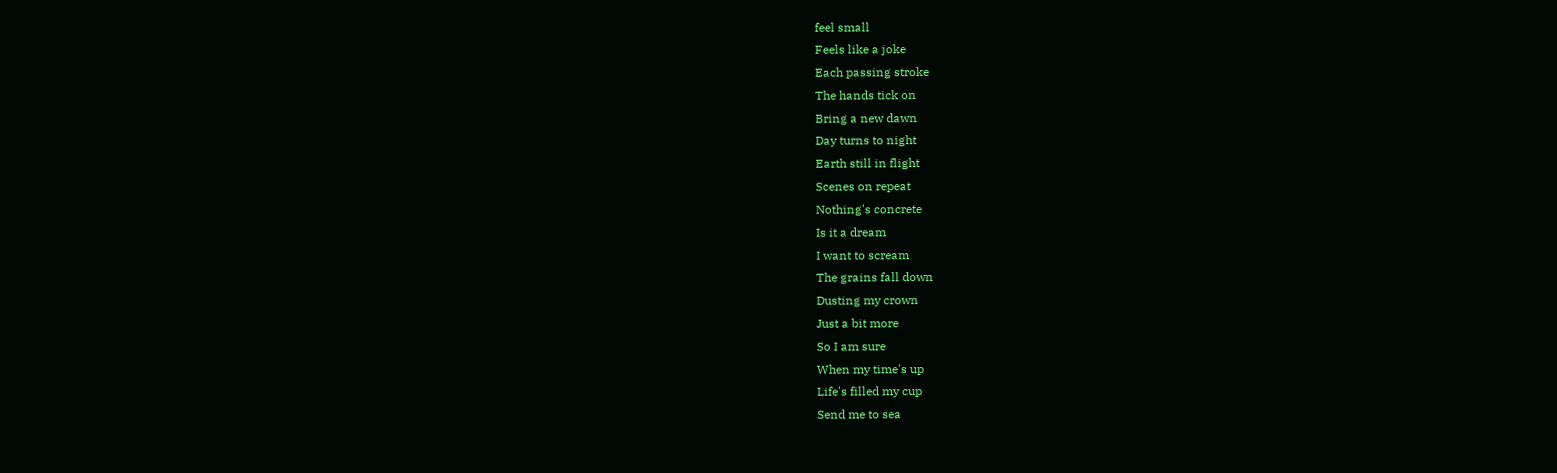feel small
Feels like a joke
Each passing stroke
The hands tick on
Bring a new dawn
Day turns to night
Earth still in flight
Scenes on repeat
Nothing's concrete
Is it a dream
I want to scream
The grains fall down
Dusting my crown
Just a bit more
So I am sure
When my time's up
Life's filled my cup
Send me to sea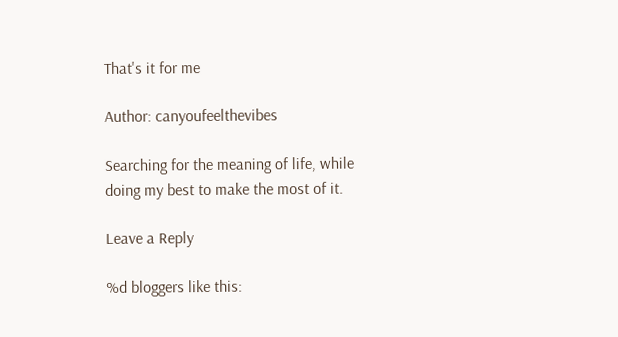That's it for me

Author: canyoufeelthevibes

Searching for the meaning of life, while doing my best to make the most of it.

Leave a Reply

%d bloggers like this: